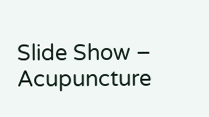Slide Show – Acupuncture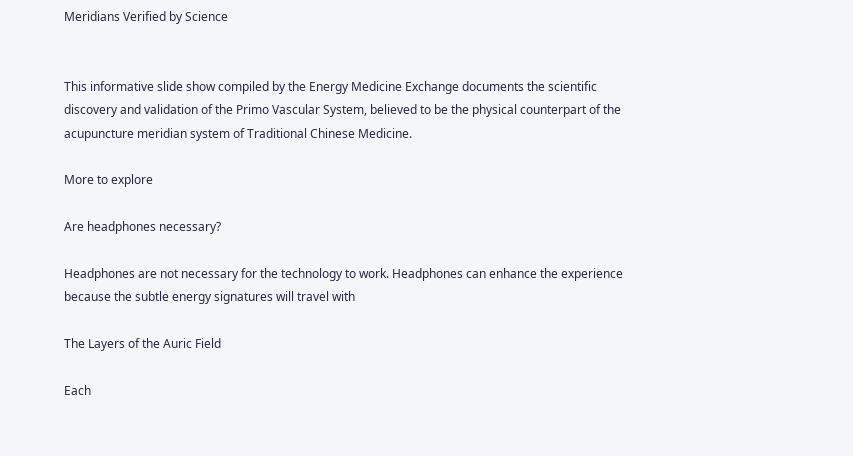Meridians Verified by Science


This informative slide show compiled by the Energy Medicine Exchange documents the scientific discovery and validation of the Primo Vascular System, believed to be the physical counterpart of the acupuncture meridian system of Traditional Chinese Medicine.

More to explore

Are headphones necessary?

Headphones are not necessary for the technology to work. Headphones can enhance the experience because the subtle energy signatures will travel with

The Layers of the Auric Field

Each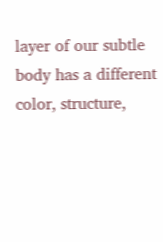layer of our subtle body has a different color, structure,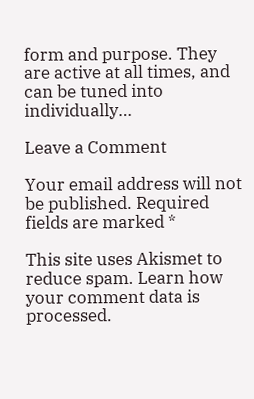form and purpose. They are active at all times, and can be tuned into individually…

Leave a Comment

Your email address will not be published. Required fields are marked *

This site uses Akismet to reduce spam. Learn how your comment data is processed.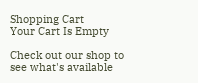Shopping Cart
Your Cart Is Empty

Check out our shop to see what's available